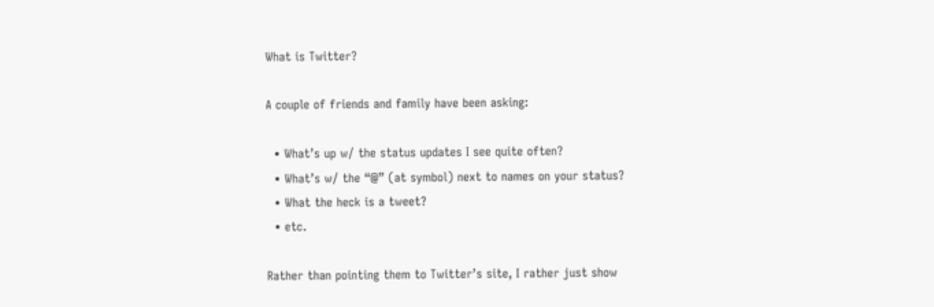What is Twitter?

A couple of friends and family have been asking:

  • What’s up w/ the status updates I see quite often?
  • What’s w/ the “@” (at symbol) next to names on your status?
  • What the heck is a tweet?
  • etc.

Rather than pointing them to Twitter’s site, I rather just show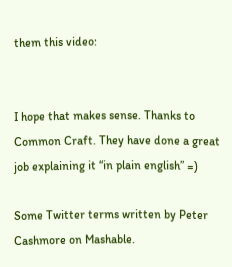them this video:


I hope that makes sense. Thanks to Common Craft. They have done a great job explaining it “in plain english” =)

Some Twitter terms written by Peter Cashmore on Mashable.